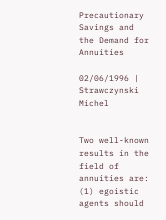Precautionary Savings and the Demand for Annuities

02/06/1996 |  Strawczynski Michel


Two well-known results in the field of annuities are: (1) egoistic agents should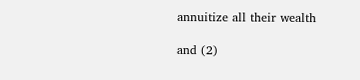annuitize all their wealth

and (2)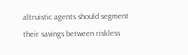altruistic agents should segment their savings between riskless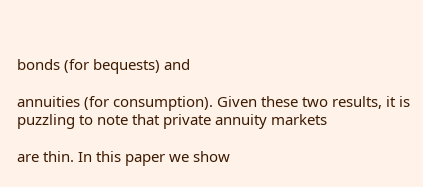bonds (for bequests) and

annuities (for consumption). Given these two results, it is puzzling to note that private annuity markets

are thin. In this paper we show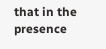that in the presence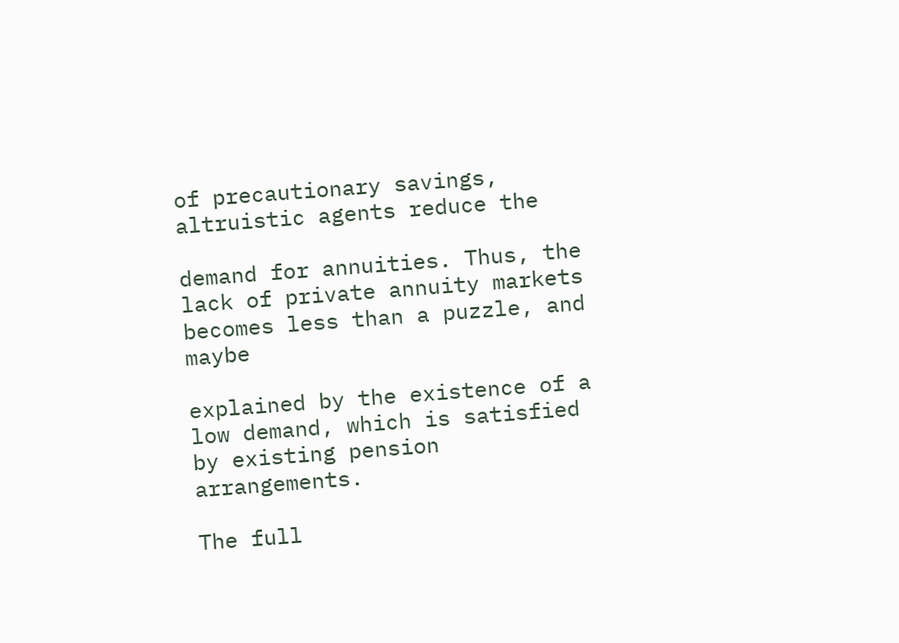of precautionary savings, altruistic agents reduce the

demand for annuities. Thus, the lack of private annuity markets becomes less than a puzzle, and maybe

explained by the existence of a low demand, which is satisfied by existing pension arrangements.

The full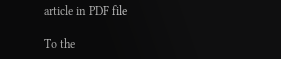article in PDF file

To the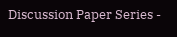Discussion Paper Series -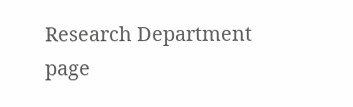Research Department page